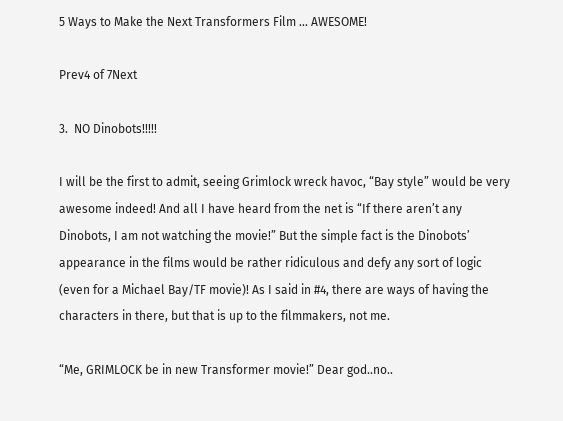5 Ways to Make the Next Transformers Film … AWESOME!

Prev4 of 7Next

3.  NO Dinobots!!!!!

I will be the first to admit, seeing Grimlock wreck havoc, “Bay style” would be very awesome indeed! And all I have heard from the net is “If there aren’t any Dinobots, I am not watching the movie!” But the simple fact is the Dinobots’ appearance in the films would be rather ridiculous and defy any sort of logic (even for a Michael Bay/TF movie)! As I said in #4, there are ways of having the characters in there, but that is up to the filmmakers, not me.

“Me, GRIMLOCK be in new Transformer movie!” Dear god..no..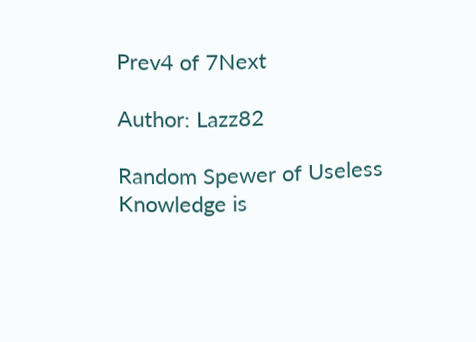Prev4 of 7Next

Author: Lazz82

Random Spewer of Useless Knowledge is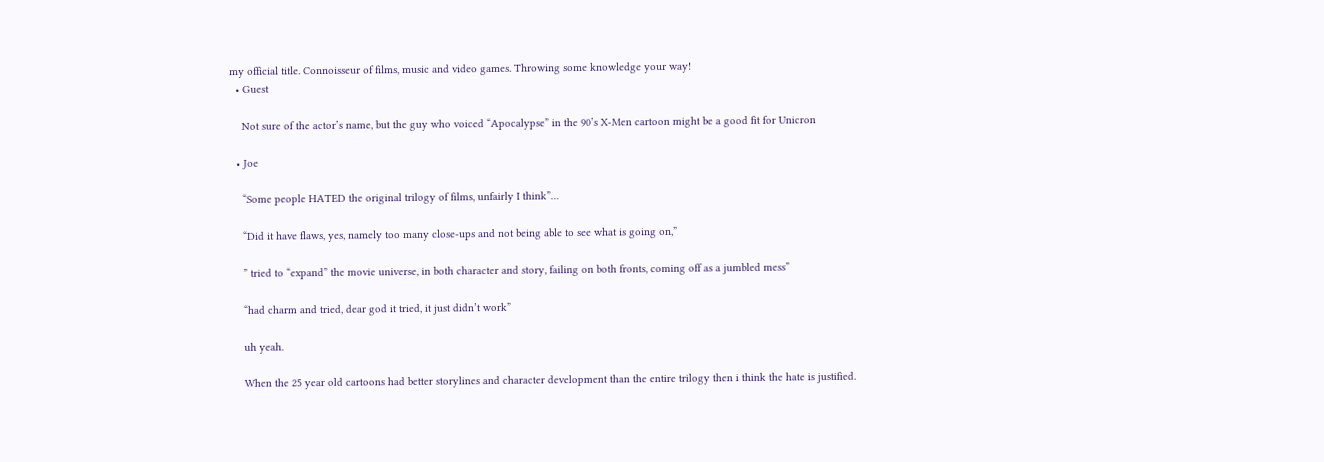my official title. Connoisseur of films, music and video games. Throwing some knowledge your way!
  • Guest

    Not sure of the actor’s name, but the guy who voiced “Apocalypse” in the 90’s X-Men cartoon might be a good fit for Unicron

  • Joe

    “Some people HATED the original trilogy of films, unfairly I think”…

    “Did it have flaws, yes, namely too many close-ups and not being able to see what is going on,”

    ” tried to “expand” the movie universe, in both character and story, failing on both fronts, coming off as a jumbled mess”

    “had charm and tried, dear god it tried, it just didn’t work”

    uh yeah.

    When the 25 year old cartoons had better storylines and character development than the entire trilogy then i think the hate is justified.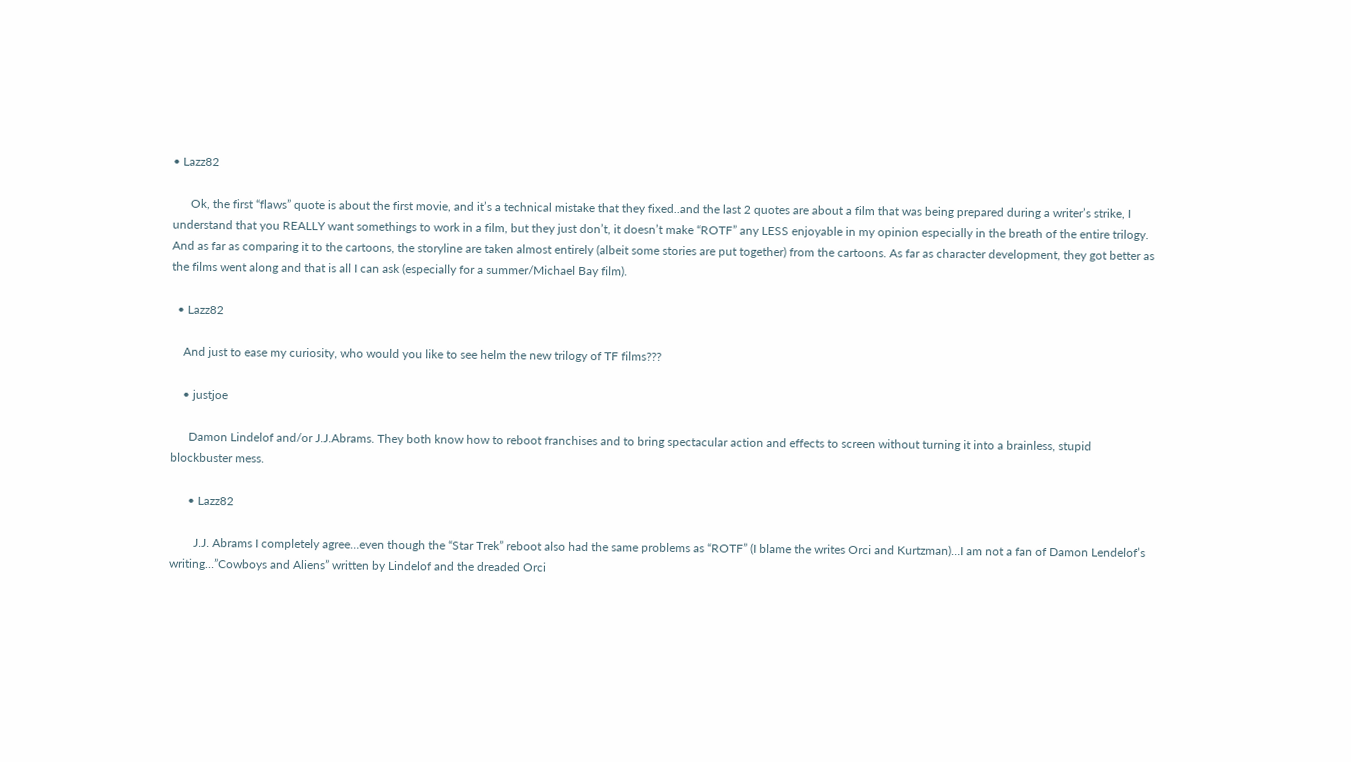• Lazz82

      Ok, the first “flaws” quote is about the first movie, and it’s a technical mistake that they fixed..and the last 2 quotes are about a film that was being prepared during a writer’s strike, I understand that you REALLY want somethings to work in a film, but they just don’t, it doesn’t make “ROTF” any LESS enjoyable in my opinion especially in the breath of the entire trilogy. And as far as comparing it to the cartoons, the storyline are taken almost entirely (albeit some stories are put together) from the cartoons. As far as character development, they got better as the films went along and that is all I can ask (especially for a summer/Michael Bay film).

  • Lazz82

    And just to ease my curiosity, who would you like to see helm the new trilogy of TF films???

    • justjoe

      Damon Lindelof and/or J.J.Abrams. They both know how to reboot franchises and to bring spectacular action and effects to screen without turning it into a brainless, stupid blockbuster mess.

      • Lazz82

        J.J. Abrams I completely agree…even though the “Star Trek” reboot also had the same problems as “ROTF” (I blame the writes Orci and Kurtzman)…I am not a fan of Damon Lendelof’s writing…”Cowboys and Aliens” written by Lindelof and the dreaded Orci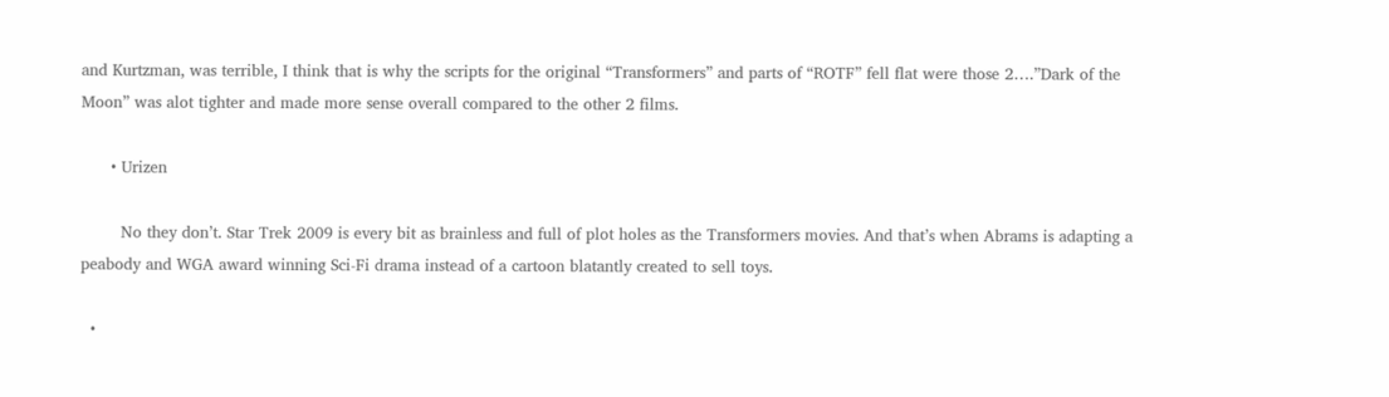and Kurtzman, was terrible, I think that is why the scripts for the original “Transformers” and parts of “ROTF” fell flat were those 2….”Dark of the Moon” was alot tighter and made more sense overall compared to the other 2 films.

      • Urizen

        No they don’t. Star Trek 2009 is every bit as brainless and full of plot holes as the Transformers movies. And that’s when Abrams is adapting a peabody and WGA award winning Sci-Fi drama instead of a cartoon blatantly created to sell toys.

  •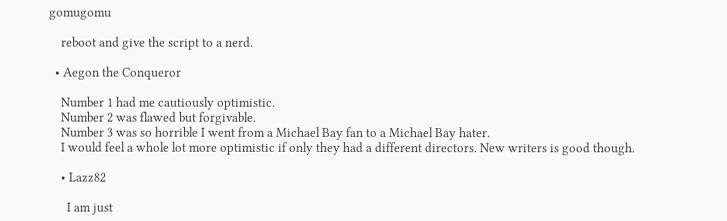gomugomu

    reboot and give the script to a nerd.

  • Aegon the Conqueror

    Number 1 had me cautiously optimistic.
    Number 2 was flawed but forgivable.
    Number 3 was so horrible I went from a Michael Bay fan to a Michael Bay hater.
    I would feel a whole lot more optimistic if only they had a different directors. New writers is good though.

    • Lazz82

      I am just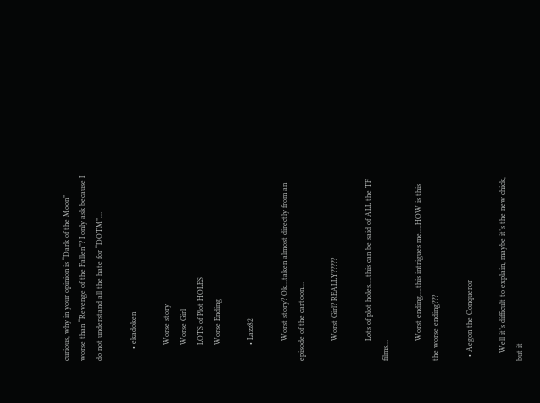curious, why in your opinion is “Dark of the Moon” worse than “Revenge of the Fallen”? I only ask because I do not understand all the hate for “DOTM”…

      • ekadoken

        Worse story
        Worse Girl
        LOTS of Plot HOLES
        Worse Ending

        • Lazz82

          Worst story? Ok…taken almost directly from an episode of the cartoon…

          Worst Girl? REALLY?????

          Lots of plot holes….this can be said of ALL the TF films…

          Worst ending….this intrigues me….HOW is this the worse ending???

  • Aegon the Conqueror

    Well it’s difficult to explain, maybe it’s the new chick, but it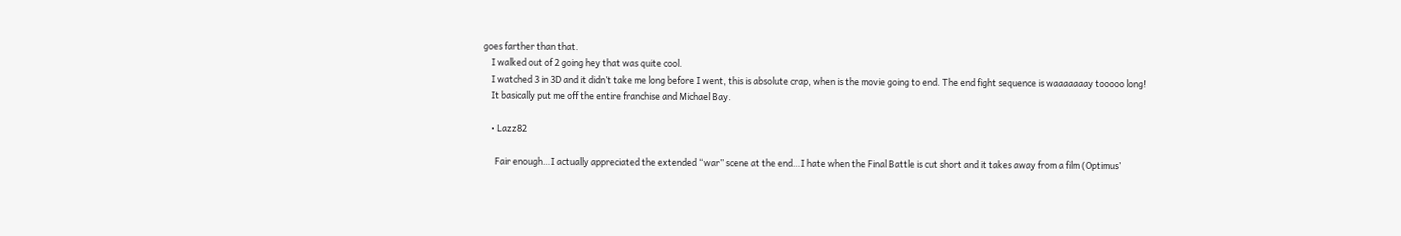goes farther than that.
    I walked out of 2 going hey that was quite cool.
    I watched 3 in 3D and it didn’t take me long before I went, this is absolute crap, when is the movie going to end. The end fight sequence is waaaaaaay tooooo long!
    It basically put me off the entire franchise and Michael Bay.

    • Lazz82

      Fair enough…I actually appreciated the extended “war” scene at the end…I hate when the Final Battle is cut short and it takes away from a film (Optimus’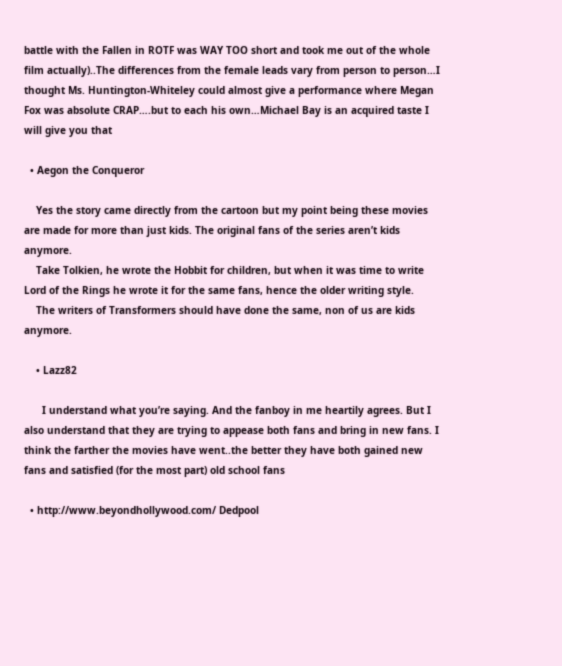battle with the Fallen in ROTF was WAY TOO short and took me out of the whole film actually)..The differences from the female leads vary from person to person…I thought Ms. Huntington-Whiteley could almost give a performance where Megan Fox was absolute CRAP….but to each his own…Michael Bay is an acquired taste I will give you that

  • Aegon the Conqueror

    Yes the story came directly from the cartoon but my point being these movies are made for more than just kids. The original fans of the series aren’t kids anymore.
    Take Tolkien, he wrote the Hobbit for children, but when it was time to write Lord of the Rings he wrote it for the same fans, hence the older writing style.
    The writers of Transformers should have done the same, non of us are kids anymore.

    • Lazz82

      I understand what you’re saying. And the fanboy in me heartily agrees. But I also understand that they are trying to appease both fans and bring in new fans. I think the farther the movies have went..the better they have both gained new fans and satisfied (for the most part) old school fans

  • http://www.beyondhollywood.com/ Dedpool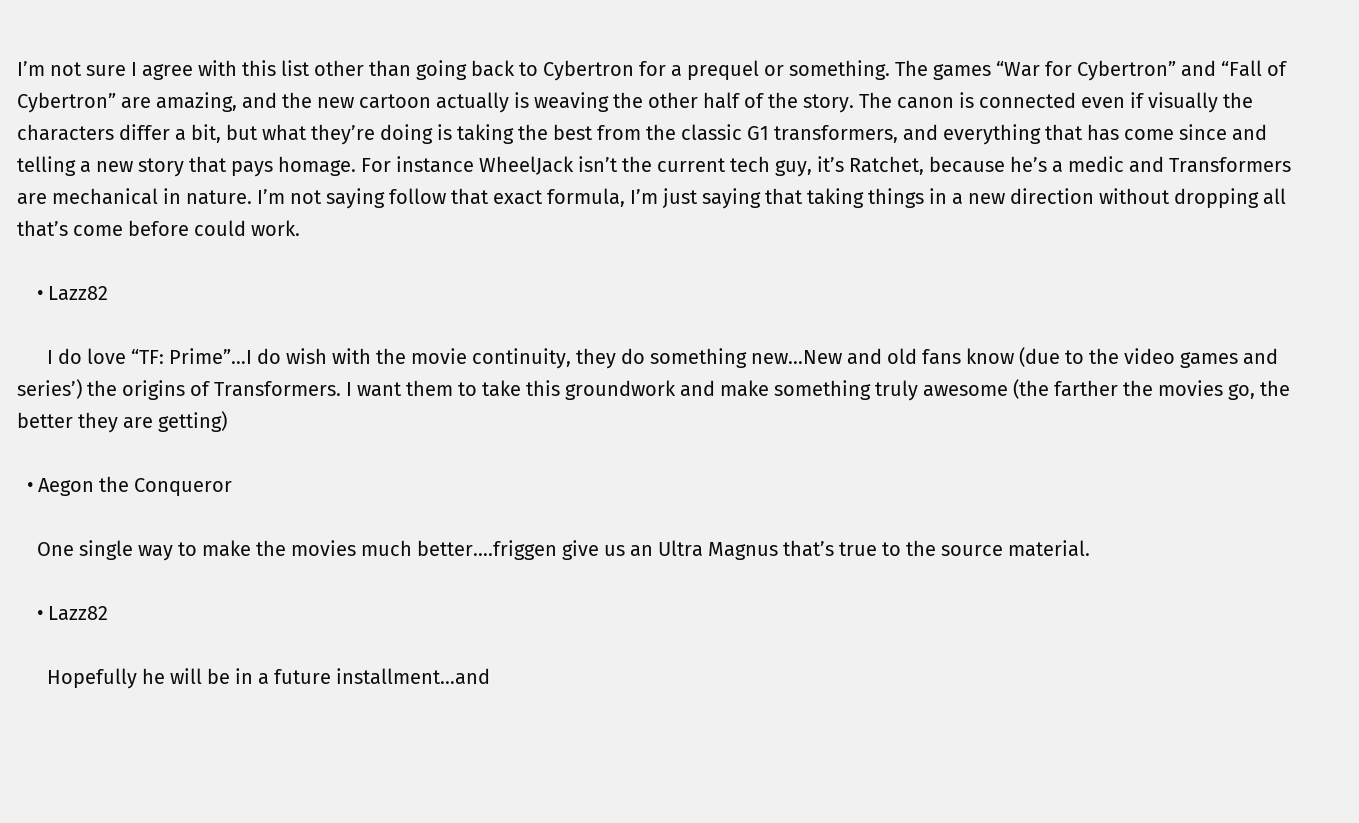I’m not sure I agree with this list other than going back to Cybertron for a prequel or something. The games “War for Cybertron” and “Fall of Cybertron” are amazing, and the new cartoon actually is weaving the other half of the story. The canon is connected even if visually the characters differ a bit, but what they’re doing is taking the best from the classic G1 transformers, and everything that has come since and telling a new story that pays homage. For instance WheelJack isn’t the current tech guy, it’s Ratchet, because he’s a medic and Transformers are mechanical in nature. I’m not saying follow that exact formula, I’m just saying that taking things in a new direction without dropping all that’s come before could work.

    • Lazz82

      I do love “TF: Prime”…I do wish with the movie continuity, they do something new…New and old fans know (due to the video games and series’) the origins of Transformers. I want them to take this groundwork and make something truly awesome (the farther the movies go, the better they are getting)

  • Aegon the Conqueror

    One single way to make the movies much better….friggen give us an Ultra Magnus that’s true to the source material.

    • Lazz82

      Hopefully he will be in a future installment…and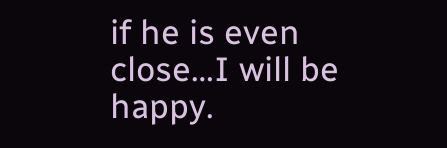if he is even close…I will be happy.